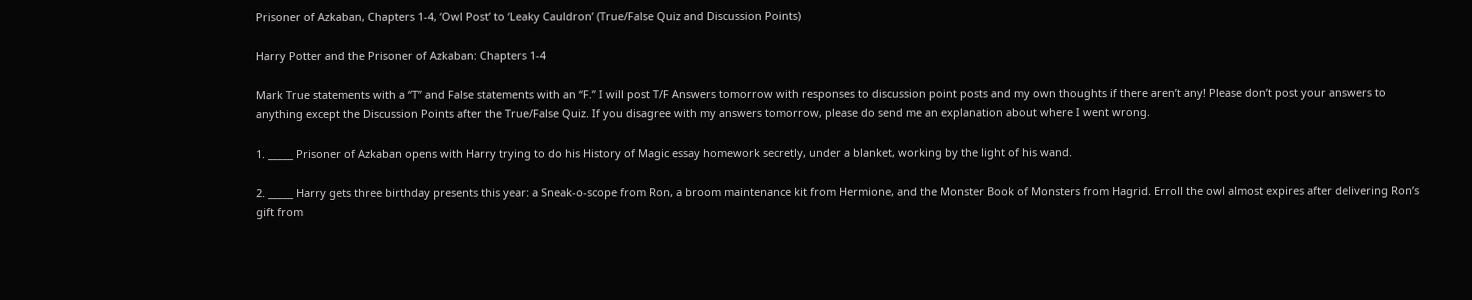Prisoner of Azkaban, Chapters 1-4, ‘Owl Post’ to ‘Leaky Cauldron’ (True/False Quiz and Discussion Points)

Harry Potter and the Prisoner of Azkaban: Chapters 1-4

Mark True statements with a “T” and False statements with an “F.” I will post T/F Answers tomorrow with responses to discussion point posts and my own thoughts if there aren’t any! Please don’t post your answers to anything except the Discussion Points after the True/False Quiz. If you disagree with my answers tomorrow, please do send me an explanation about where I went wrong.

1. _____ Prisoner of Azkaban opens with Harry trying to do his History of Magic essay homework secretly, under a blanket, working by the light of his wand.

2. _____ Harry gets three birthday presents this year: a Sneak-o-scope from Ron, a broom maintenance kit from Hermione, and the Monster Book of Monsters from Hagrid. Erroll the owl almost expires after delivering Ron’s gift from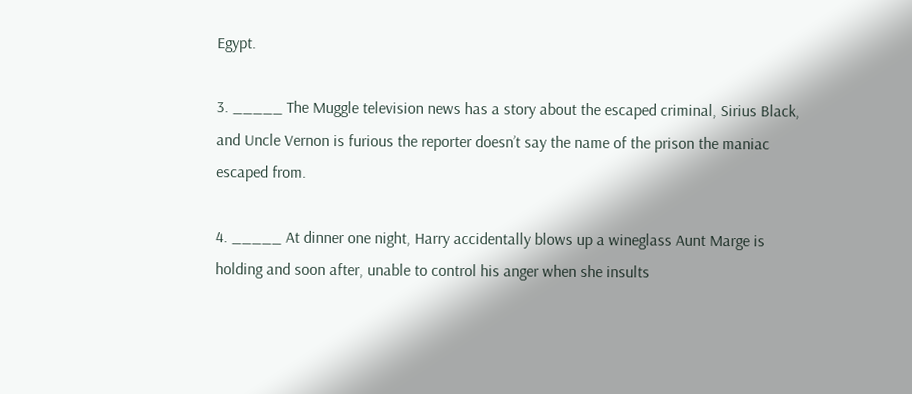Egypt.

3. _____ The Muggle television news has a story about the escaped criminal, Sirius Black, and Uncle Vernon is furious the reporter doesn’t say the name of the prison the maniac escaped from.

4. _____ At dinner one night, Harry accidentally blows up a wineglass Aunt Marge is holding and soon after, unable to control his anger when she insults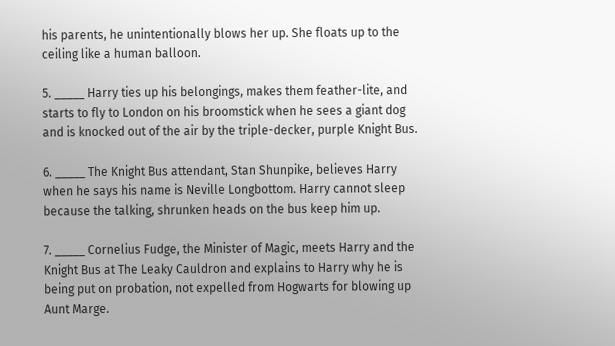his parents, he unintentionally blows her up. She floats up to the ceiling like a human balloon.

5. _____ Harry ties up his belongings, makes them feather-lite, and starts to fly to London on his broomstick when he sees a giant dog and is knocked out of the air by the triple-decker, purple Knight Bus.

6. _____ The Knight Bus attendant, Stan Shunpike, believes Harry when he says his name is Neville Longbottom. Harry cannot sleep because the talking, shrunken heads on the bus keep him up.

7. _____ Cornelius Fudge, the Minister of Magic, meets Harry and the Knight Bus at The Leaky Cauldron and explains to Harry why he is being put on probation, not expelled from Hogwarts for blowing up Aunt Marge.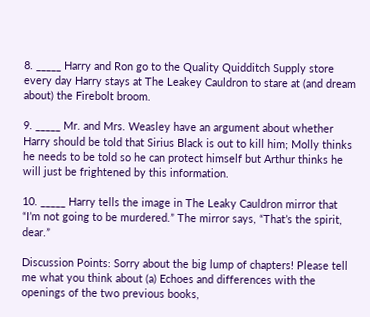8. _____ Harry and Ron go to the Quality Quidditch Supply store every day Harry stays at The Leakey Cauldron to stare at (and dream about) the Firebolt broom.

9. _____ Mr. and Mrs. Weasley have an argument about whether Harry should be told that Sirius Black is out to kill him; Molly thinks he needs to be told so he can protect himself but Arthur thinks he will just be frightened by this information.

10. _____ Harry tells the image in The Leaky Cauldron mirror that “I’m not going to be murdered.” The mirror says, “That’s the spirit, dear.”

Discussion Points: Sorry about the big lump of chapters! Please tell me what you think about (a) Echoes and differences with the openings of the two previous books,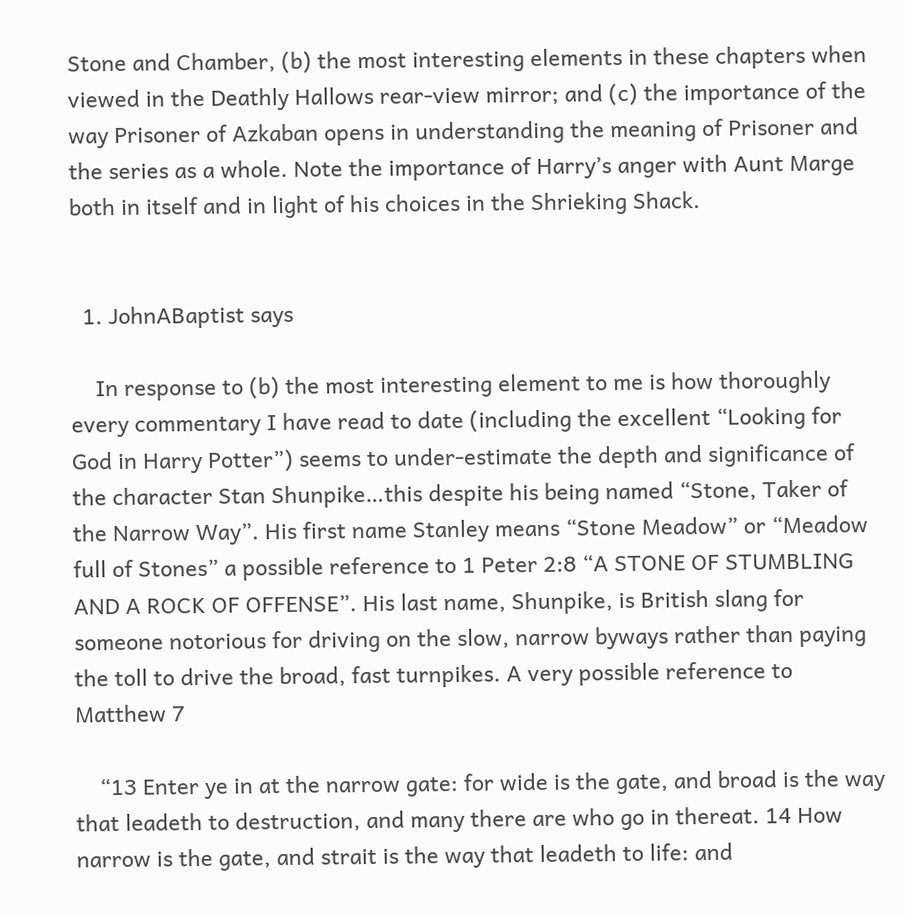Stone and Chamber, (b) the most interesting elements in these chapters when viewed in the Deathly Hallows rear-view mirror; and (c) the importance of the way Prisoner of Azkaban opens in understanding the meaning of Prisoner and the series as a whole. Note the importance of Harry’s anger with Aunt Marge both in itself and in light of his choices in the Shrieking Shack.


  1. JohnABaptist says

    In response to (b) the most interesting element to me is how thoroughly every commentary I have read to date (including the excellent “Looking for God in Harry Potter”) seems to under-estimate the depth and significance of the character Stan Shunpike…this despite his being named “Stone, Taker of the Narrow Way”. His first name Stanley means “Stone Meadow” or “Meadow full of Stones” a possible reference to 1 Peter 2:8 “A STONE OF STUMBLING AND A ROCK OF OFFENSE”. His last name, Shunpike, is British slang for someone notorious for driving on the slow, narrow byways rather than paying the toll to drive the broad, fast turnpikes. A very possible reference to Matthew 7

    “13 Enter ye in at the narrow gate: for wide is the gate, and broad is the way that leadeth to destruction, and many there are who go in thereat. 14 How narrow is the gate, and strait is the way that leadeth to life: and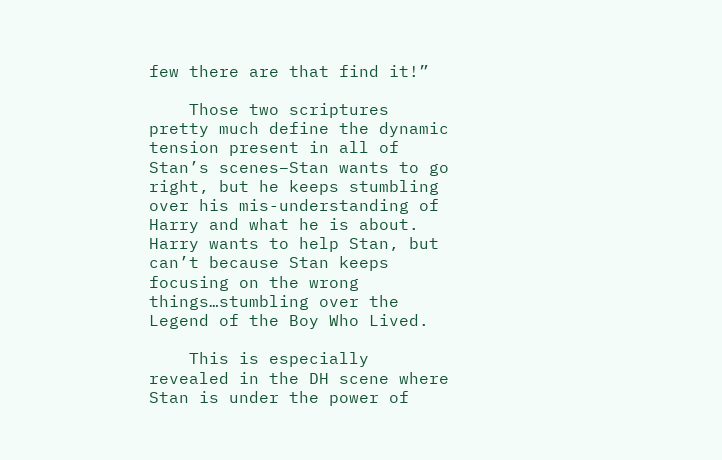few there are that find it!”

    Those two scriptures pretty much define the dynamic tension present in all of Stan’s scenes–Stan wants to go right, but he keeps stumbling over his mis-understanding of Harry and what he is about. Harry wants to help Stan, but can’t because Stan keeps focusing on the wrong things…stumbling over the Legend of the Boy Who Lived.

    This is especially revealed in the DH scene where Stan is under the power of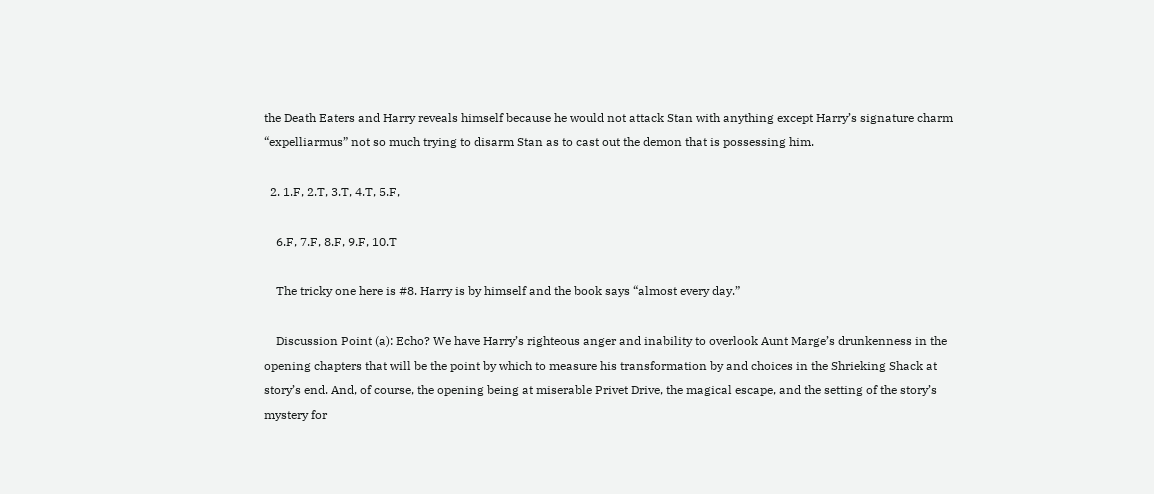the Death Eaters and Harry reveals himself because he would not attack Stan with anything except Harry’s signature charm “expelliarmus” not so much trying to disarm Stan as to cast out the demon that is possessing him.

  2. 1.F, 2.T, 3.T, 4.T, 5.F,

    6.F, 7.F, 8.F, 9.F, 10.T

    The tricky one here is #8. Harry is by himself and the book says “almost every day.”

    Discussion Point (a): Echo? We have Harry’s righteous anger and inability to overlook Aunt Marge’s drunkenness in the opening chapters that will be the point by which to measure his transformation by and choices in the Shrieking Shack at story’s end. And, of course, the opening being at miserable Privet Drive, the magical escape, and the setting of the story’s mystery for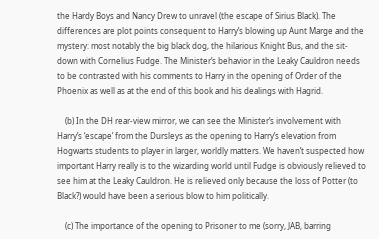the Hardy Boys and Nancy Drew to unravel (the escape of Sirius Black). The differences are plot points consequent to Harry’s blowing up Aunt Marge and the mystery: most notably the big black dog, the hilarious Knight Bus, and the sit-down with Cornelius Fudge. The Minister’s behavior in the Leaky Cauldron needs to be contrasted with his comments to Harry in the opening of Order of the Phoenix as well as at the end of this book and his dealings with Hagrid.

    (b) In the DH rear-view mirror, we can see the Minister’s involvement with Harry’s ‘escape’ from the Dursleys as the opening to Harry’s elevation from Hogwarts students to player in larger, worldly matters. We haven’t suspected how important Harry really is to the wizarding world until Fudge is obviously relieved to see him at the Leaky Cauldron. He is relieved only because the loss of Potter (to Black?) would have been a serious blow to him politically.

    (c) The importance of the opening to Prisoner to me (sorry, JAB, barring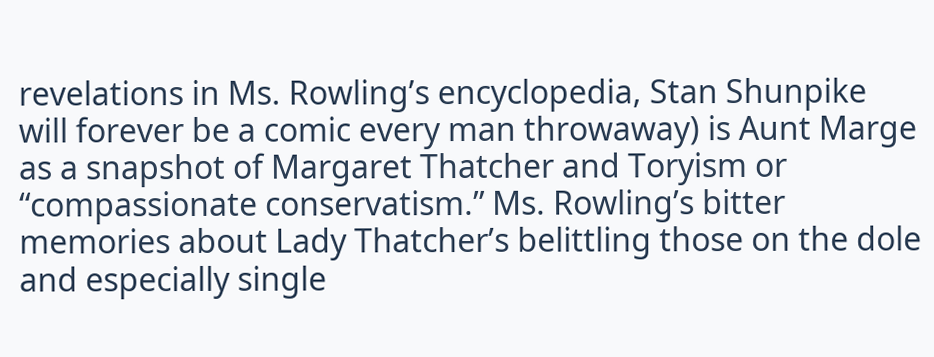revelations in Ms. Rowling’s encyclopedia, Stan Shunpike will forever be a comic every man throwaway) is Aunt Marge as a snapshot of Margaret Thatcher and Toryism or “compassionate conservatism.” Ms. Rowling’s bitter memories about Lady Thatcher’s belittling those on the dole and especially single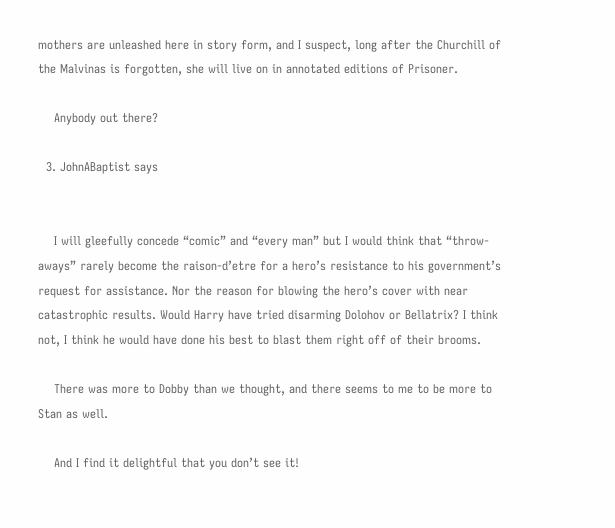mothers are unleashed here in story form, and I suspect, long after the Churchill of the Malvinas is forgotten, she will live on in annotated editions of Prisoner.

    Anybody out there?

  3. JohnABaptist says


    I will gleefully concede “comic” and “every man” but I would think that “throw-aways” rarely become the raison-d’etre for a hero’s resistance to his government’s request for assistance. Nor the reason for blowing the hero’s cover with near catastrophic results. Would Harry have tried disarming Dolohov or Bellatrix? I think not, I think he would have done his best to blast them right off of their brooms.

    There was more to Dobby than we thought, and there seems to me to be more to Stan as well.

    And I find it delightful that you don’t see it!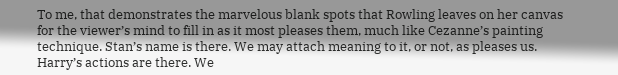To me, that demonstrates the marvelous blank spots that Rowling leaves on her canvas for the viewer’s mind to fill in as it most pleases them, much like Cezanne’s painting technique. Stan’s name is there. We may attach meaning to it, or not, as pleases us. Harry’s actions are there. We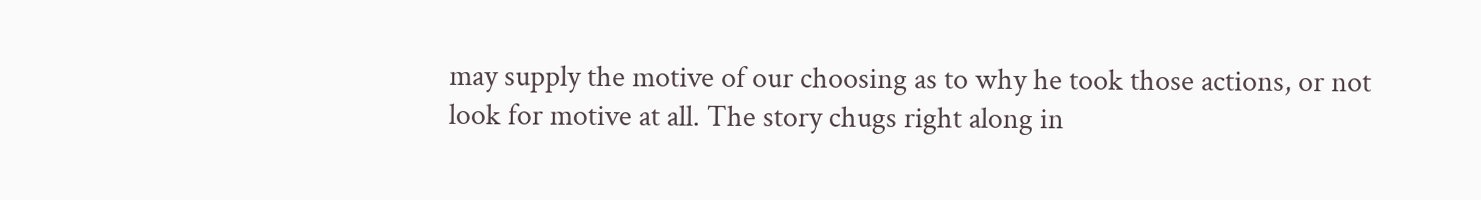may supply the motive of our choosing as to why he took those actions, or not look for motive at all. The story chugs right along in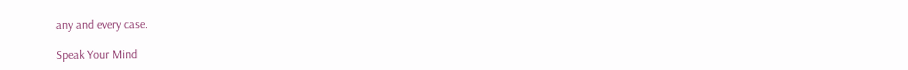any and every case.

Speak Your Mind